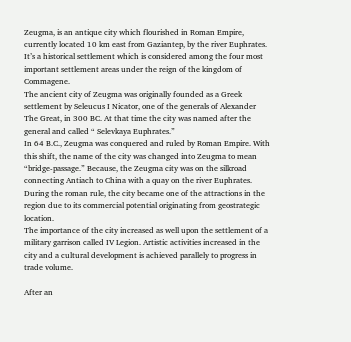Zeugma, is an antique city which flourished in Roman Empire, currently located 10 km east from Gaziantep, by the river Euphrates. It’s a historical settlement which is considered among the four most important settlement areas under the reign of the kingdom of Commagene.
The ancient city of Zeugma was originally founded as a Greek settlement by Seleucus I Nicator, one of the generals of Alexander The Great, in 300 BC. At that time the city was named after the general and called “ Selevkaya Euphrates.”
In 64 B.C., Zeugma was conquered and ruled by Roman Empire. With this shift, the name of the city was changed into Zeugma to mean “bridge-passage.” Because, the Zeugma city was on the silkroad connecting Antiach to China with a quay on the river Euphrates. During the roman rule, the city became one of the attractions in the region due to its commercial potential originating from geostrategic location.
The importance of the city increased as well upon the settlement of a military garrison called IV Legion. Artistic activities increased in the city and a cultural development is achieved parallely to progress in trade volume.

After an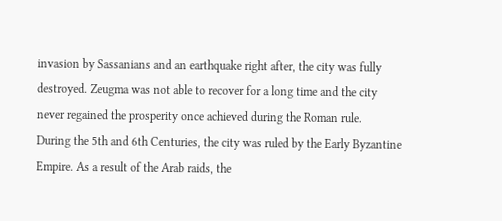invasion by Sassanians and an earthquake right after, the city was fully destroyed. Zeugma was not able to recover for a long time and the city never regained the prosperity once achieved during the Roman rule.
During the 5th and 6th Centuries, the city was ruled by the Early Byzantine Empire. As a result of the Arab raids, the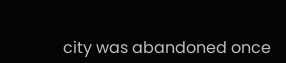city was abandoned once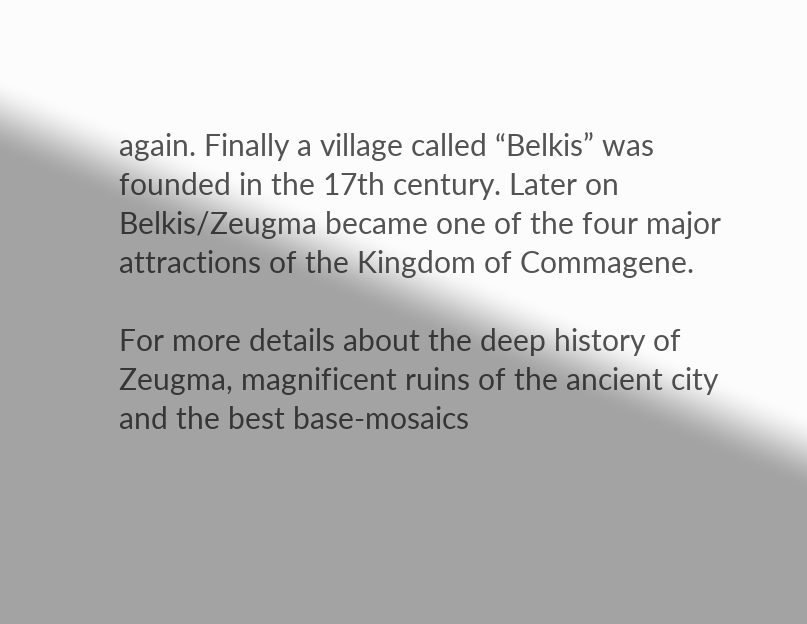again. Finally a village called “Belkis” was founded in the 17th century. Later on Belkis/Zeugma became one of the four major attractions of the Kingdom of Commagene.

For more details about the deep history of Zeugma, magnificent ruins of the ancient city and the best base-mosaics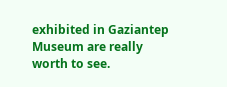exhibited in Gaziantep Museum are really worth to see.